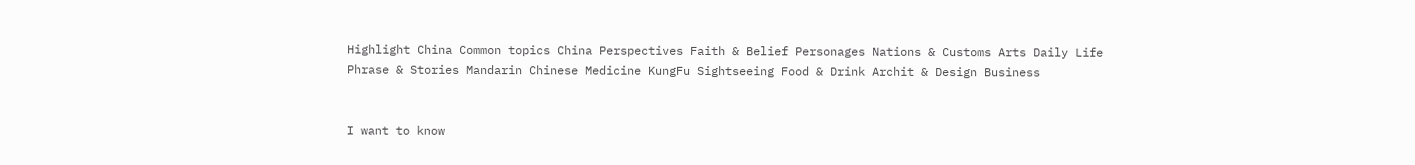Highlight China Common topics China Perspectives Faith & Belief Personages Nations & Customs Arts Daily Life
Phrase & Stories Mandarin Chinese Medicine KungFu Sightseeing Food & Drink Archit & Design Business


I want to know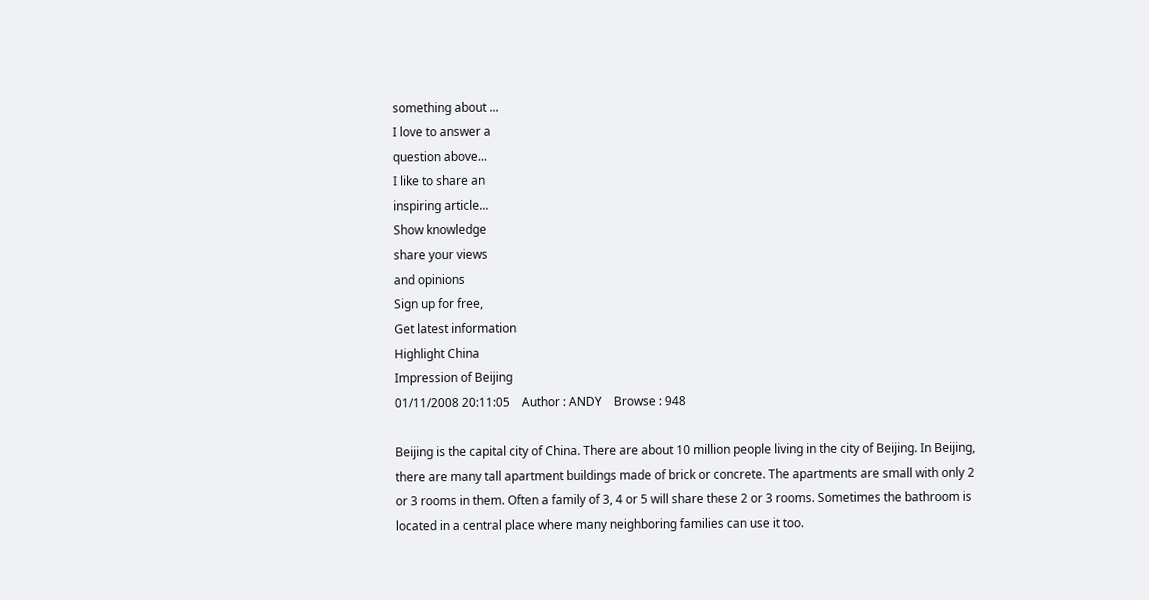something about ...
I love to answer a
question above...
I like to share an
inspiring article...
Show knowledge
share your views
and opinions
Sign up for free,
Get latest information
Highlight China
Impression of Beijing
01/11/2008 20:11:05    Author : ANDY    Browse : 948

Beijing is the capital city of China. There are about 10 million people living in the city of Beijing. In Beijing, there are many tall apartment buildings made of brick or concrete. The apartments are small with only 2 or 3 rooms in them. Often a family of 3, 4 or 5 will share these 2 or 3 rooms. Sometimes the bathroom is located in a central place where many neighboring families can use it too.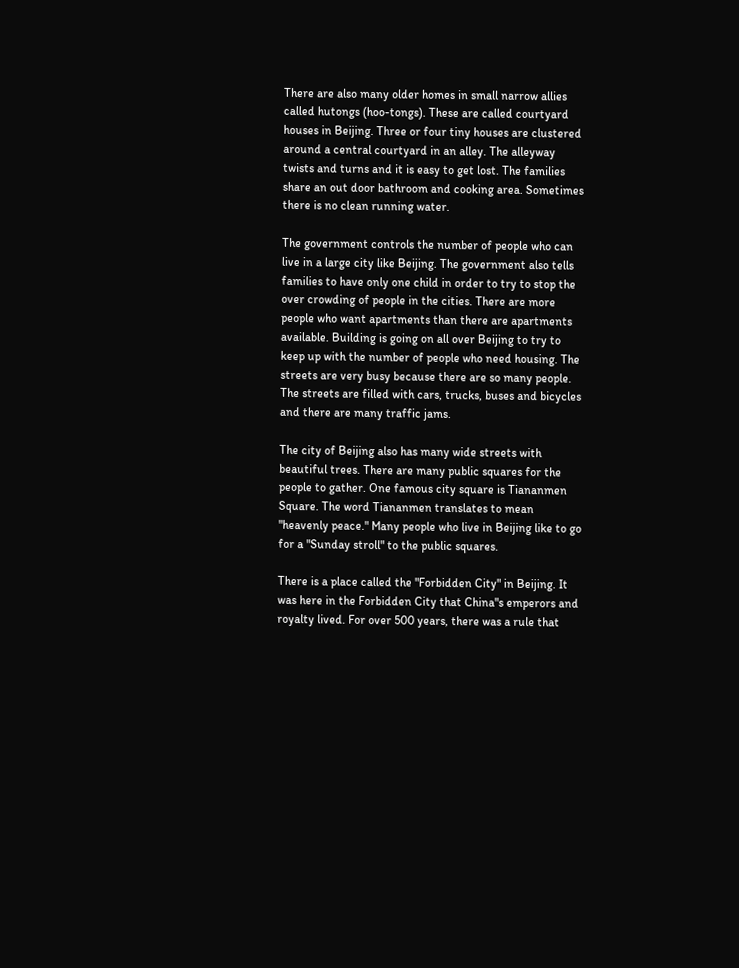There are also many older homes in small narrow allies called hutongs (hoo-tongs). These are called courtyard houses in Beijing. Three or four tiny houses are clustered around a central courtyard in an alley. The alleyway twists and turns and it is easy to get lost. The families share an out door bathroom and cooking area. Sometimes there is no clean running water.

The government controls the number of people who can live in a large city like Beijing. The government also tells families to have only one child in order to try to stop the over crowding of people in the cities. There are more people who want apartments than there are apartments available. Building is going on all over Beijing to try to keep up with the number of people who need housing. The streets are very busy because there are so many people. The streets are filled with cars, trucks, buses and bicycles and there are many traffic jams.

The city of Beijing also has many wide streets with beautiful trees. There are many public squares for the people to gather. One famous city square is Tiananmen Square. The word Tiananmen translates to mean "heavenly peace." Many people who live in Beijing like to go for a "Sunday stroll" to the public squares.

There is a place called the "Forbidden City" in Beijing. It was here in the Forbidden City that China"s emperors and royalty lived. For over 500 years, there was a rule that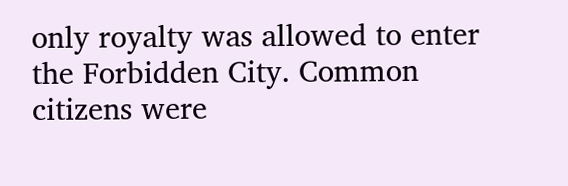only royalty was allowed to enter the Forbidden City. Common citizens were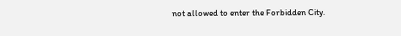not allowed to enter the Forbidden City.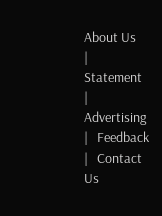About Us    |    Statement    |   Advertising   |   Feedback   |   Contact Us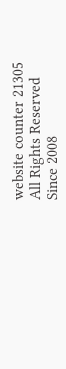website counter 21305 All Rights Reserved Since 2008